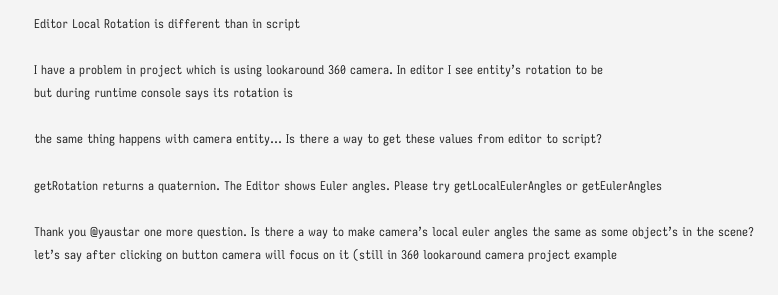Editor Local Rotation is different than in script

I have a problem in project which is using lookaround 360 camera. In editor I see entity’s rotation to be
but during runtime console says its rotation is

the same thing happens with camera entity… Is there a way to get these values from editor to script?

getRotation returns a quaternion. The Editor shows Euler angles. Please try getLocalEulerAngles or getEulerAngles

Thank you @yaustar one more question. Is there a way to make camera’s local euler angles the same as some object’s in the scene? let’s say after clicking on button camera will focus on it (still in 360 lookaround camera project example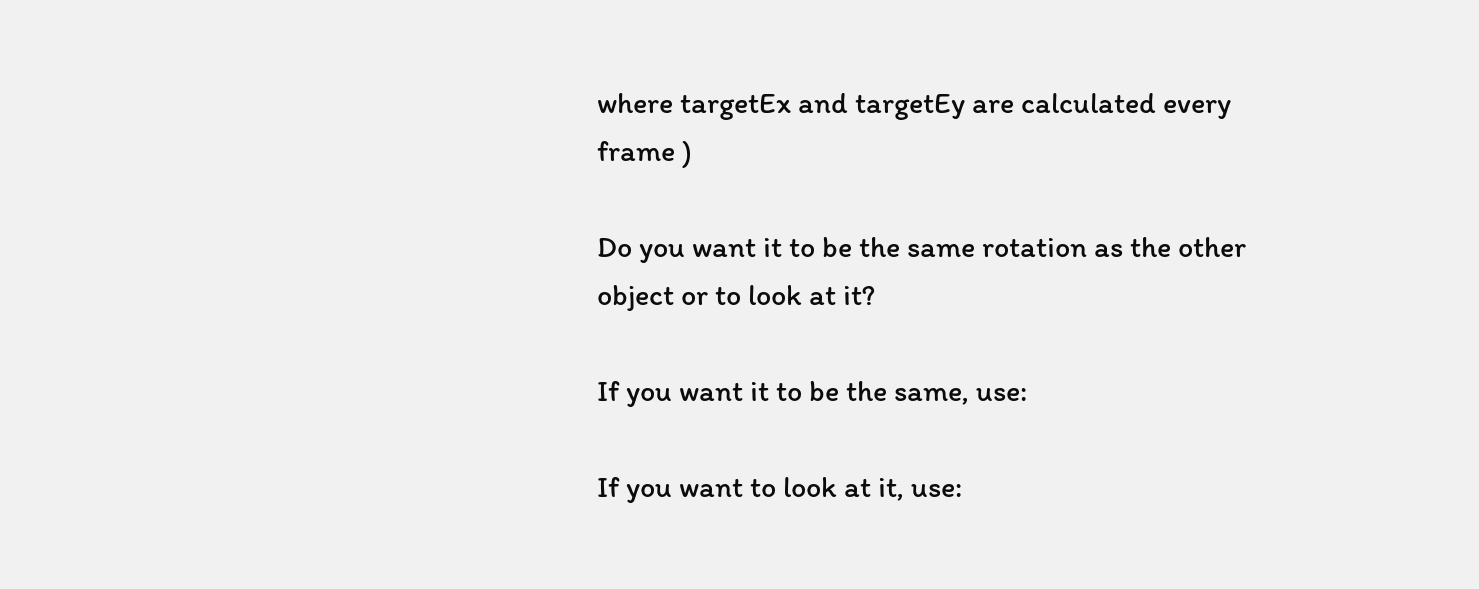where targetEx and targetEy are calculated every frame )

Do you want it to be the same rotation as the other object or to look at it?

If you want it to be the same, use:

If you want to look at it, use: